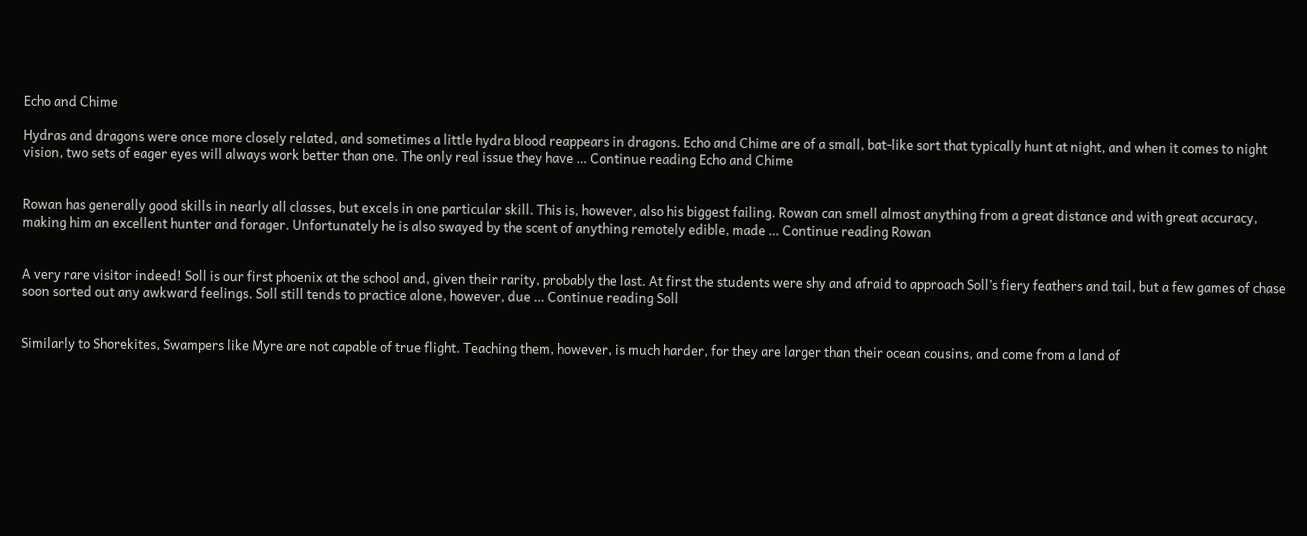Echo and Chime

Hydras and dragons were once more closely related, and sometimes a little hydra blood reappears in dragons. Echo and Chime are of a small, bat-like sort that typically hunt at night, and when it comes to night vision, two sets of eager eyes will always work better than one. The only real issue they have … Continue reading Echo and Chime


Rowan has generally good skills in nearly all classes, but excels in one particular skill. This is, however, also his biggest failing. Rowan can smell almost anything from a great distance and with great accuracy, making him an excellent hunter and forager. Unfortunately he is also swayed by the scent of anything remotely edible, made … Continue reading Rowan


A very rare visitor indeed! Soll is our first phoenix at the school and, given their rarity, probably the last. At first the students were shy and afraid to approach Soll’s fiery feathers and tail, but a few games of chase soon sorted out any awkward feelings. Soll still tends to practice alone, however, due … Continue reading Soll


Similarly to Shorekites, Swampers like Myre are not capable of true flight. Teaching them, however, is much harder, for they are larger than their ocean cousins, and come from a land of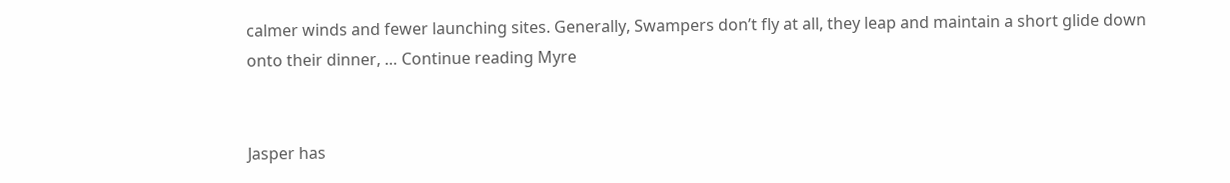calmer winds and fewer launching sites. Generally, Swampers don’t fly at all, they leap and maintain a short glide down onto their dinner, … Continue reading Myre


Jasper has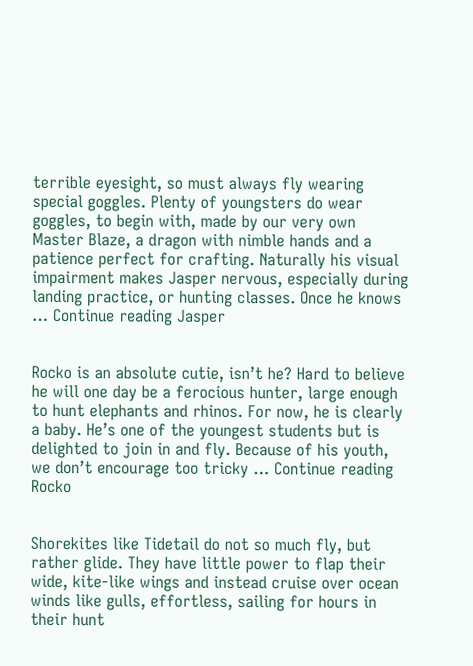terrible eyesight, so must always fly wearing special goggles. Plenty of youngsters do wear goggles, to begin with, made by our very own Master Blaze, a dragon with nimble hands and a patience perfect for crafting. Naturally his visual impairment makes Jasper nervous, especially during landing practice, or hunting classes. Once he knows … Continue reading Jasper


Rocko is an absolute cutie, isn’t he? Hard to believe he will one day be a ferocious hunter, large enough to hunt elephants and rhinos. For now, he is clearly a baby. He’s one of the youngest students but is delighted to join in and fly. Because of his youth, we don’t encourage too tricky … Continue reading Rocko


Shorekites like Tidetail do not so much fly, but rather glide. They have little power to flap their wide, kite-like wings and instead cruise over ocean winds like gulls, effortless, sailing for hours in their hunt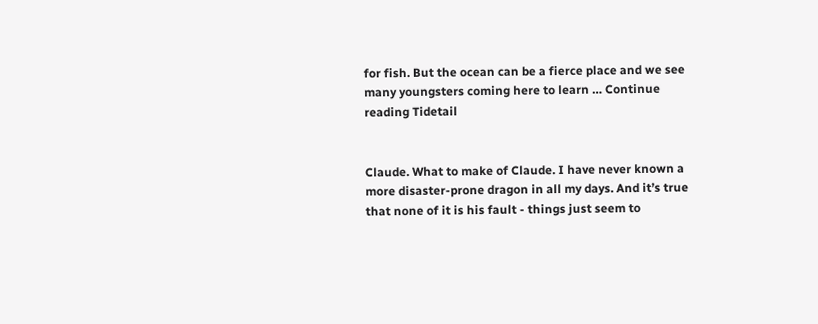for fish. But the ocean can be a fierce place and we see many youngsters coming here to learn … Continue reading Tidetail


Claude. What to make of Claude. I have never known a more disaster-prone dragon in all my days. And it’s true that none of it is his fault - things just seem to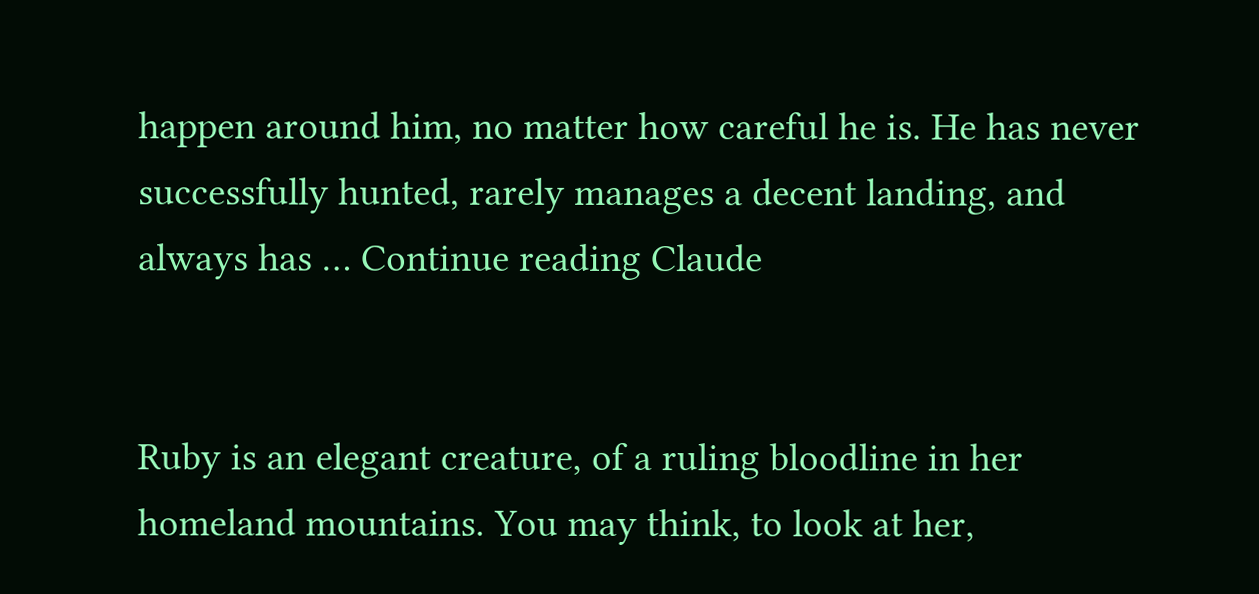happen around him, no matter how careful he is. He has never successfully hunted, rarely manages a decent landing, and always has … Continue reading Claude


Ruby is an elegant creature, of a ruling bloodline in her homeland mountains. You may think, to look at her,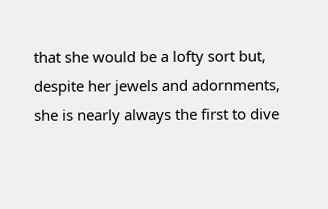that she would be a lofty sort but, despite her jewels and adornments, she is nearly always the first to dive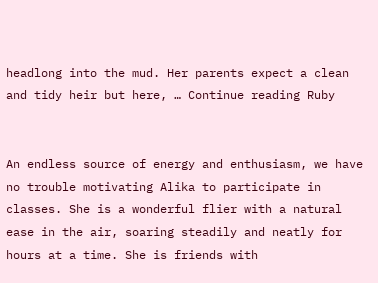headlong into the mud. Her parents expect a clean and tidy heir but here, … Continue reading Ruby


An endless source of energy and enthusiasm, we have no trouble motivating Alika to participate in classes. She is a wonderful flier with a natural ease in the air, soaring steadily and neatly for hours at a time. She is friends with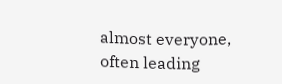almost everyone, often leading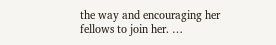the way and encouraging her fellows to join her. …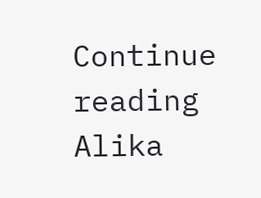Continue reading Alika